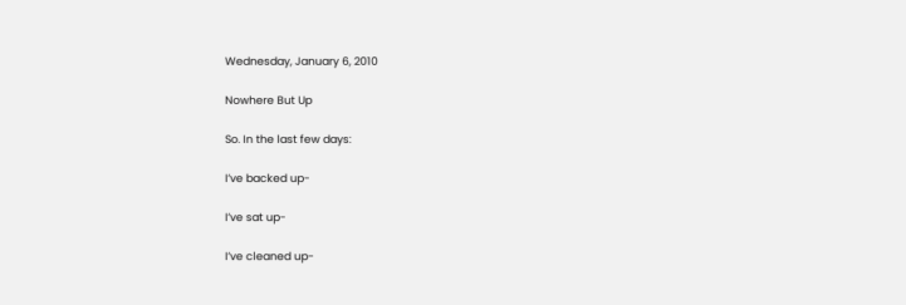Wednesday, January 6, 2010

Nowhere But Up

So. In the last few days:

I’ve backed up-

I’ve sat up-

I’ve cleaned up-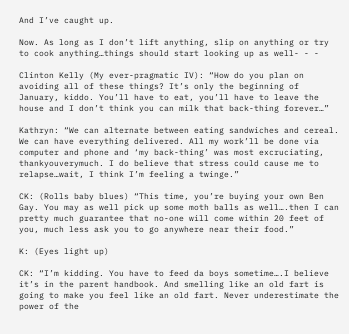And I’ve caught up.

Now. As long as I don’t lift anything, slip on anything or try to cook anything…things should start looking up as well- - -

Clinton Kelly (My ever-pragmatic IV): “How do you plan on avoiding all of these things? It’s only the beginning of January, kiddo. You’ll have to eat, you’ll have to leave the house and I don’t think you can milk that back-thing forever…”

Kathryn: “We can alternate between eating sandwiches and cereal. We can have everything delivered. All my work’ll be done via computer and phone and ‘my back-thing’ was most excruciating, thankyouverymuch. I do believe that stress could cause me to relapse…wait, I think I’m feeling a twinge.”

CK: (Rolls baby blues) “This time, you’re buying your own Ben Gay. You may as well pick up some moth balls as well….then I can pretty much guarantee that no-one will come within 20 feet of you, much less ask you to go anywhere near their food.”

K: (Eyes light up)

CK: “I’m kidding. You have to feed da boys sometime….I believe it’s in the parent handbook. And smelling like an old fart is going to make you feel like an old fart. Never underestimate the power of the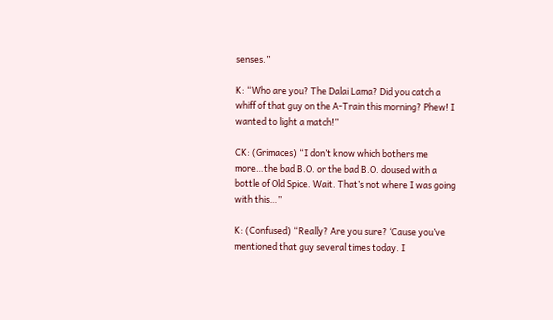senses.”

K: “Who are you? The Dalai Lama? Did you catch a whiff of that guy on the A-Train this morning? Phew! I wanted to light a match!”

CK: (Grimaces) “I don’t know which bothers me more…the bad B.O. or the bad B.O. doused with a bottle of Old Spice. Wait. That’s not where I was going with this…”

K: (Confused) “Really? Are you sure? ‘Cause you’ve mentioned that guy several times today. I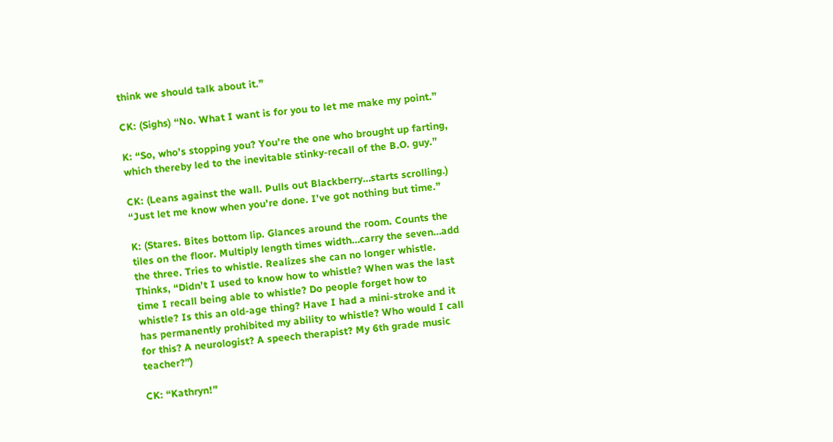think we should talk about it.”

CK: (Sighs) “No. What I want is for you to let me make my point.”

K: “So, who’s stopping you? You’re the one who brought up farting, which thereby led to the inevitable stinky-recall of the B.O. guy.”

CK: (Leans against the wall. Pulls out Blackberry…starts scrolling.) “Just let me know when you’re done. I’ve got nothing but time.”

K: (Stares. Bites bottom lip. Glances around the room. Counts the tiles on the floor. Multiply length times width…carry the seven…add the three. Tries to whistle. Realizes she can no longer whistle. Thinks, “Didn’t I used to know how to whistle? When was the last time I recall being able to whistle? Do people forget how to whistle? Is this an old-age thing? Have I had a mini-stroke and it has permanently prohibited my ability to whistle? Who would I call for this? A neurologist? A speech therapist? My 6th grade music teacher?”)

CK: “Kathryn!”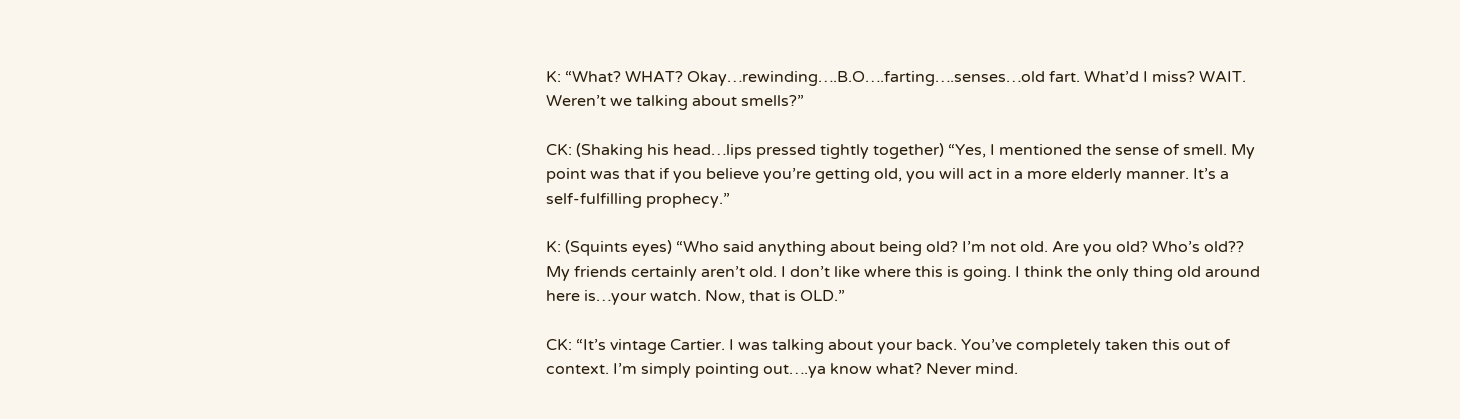K: “What? WHAT? Okay…rewinding….B.O….farting….senses…old fart. What’d I miss? WAIT. Weren’t we talking about smells?”

CK: (Shaking his head…lips pressed tightly together) “Yes, I mentioned the sense of smell. My point was that if you believe you’re getting old, you will act in a more elderly manner. It’s a self-fulfilling prophecy.”

K: (Squints eyes) “Who said anything about being old? I’m not old. Are you old? Who’s old?? My friends certainly aren’t old. I don’t like where this is going. I think the only thing old around here is…your watch. Now, that is OLD.”

CK: “It’s vintage Cartier. I was talking about your back. You’ve completely taken this out of context. I’m simply pointing out….ya know what? Never mind.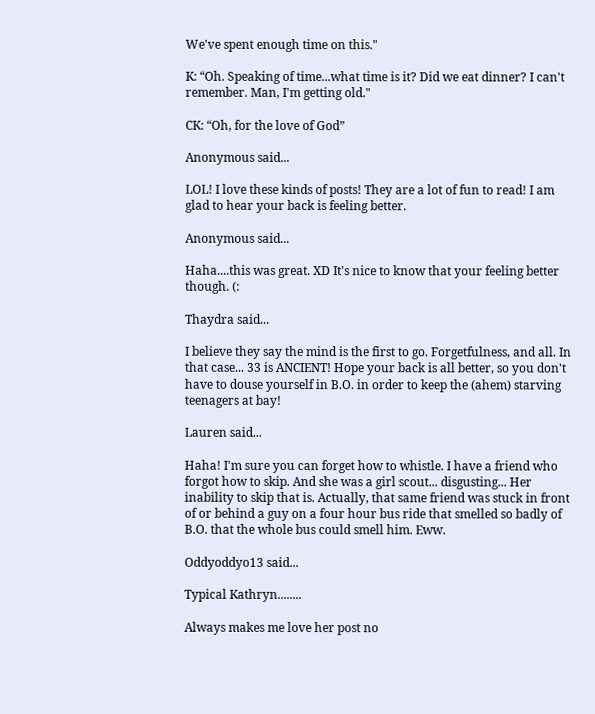We've spent enough time on this."

K: “Oh. Speaking of time...what time is it? Did we eat dinner? I can't remember. Man, I'm getting old."

CK: “Oh, for the love of God”

Anonymous said...

LOL! I love these kinds of posts! They are a lot of fun to read! I am glad to hear your back is feeling better.

Anonymous said...

Haha....this was great. XD It's nice to know that your feeling better though. (:

Thaydra said...

I believe they say the mind is the first to go. Forgetfulness, and all. In that case... 33 is ANCIENT! Hope your back is all better, so you don't have to douse yourself in B.O. in order to keep the (ahem) starving teenagers at bay!

Lauren said...

Haha! I'm sure you can forget how to whistle. I have a friend who forgot how to skip. And she was a girl scout... disgusting... Her inability to skip that is. Actually, that same friend was stuck in front of or behind a guy on a four hour bus ride that smelled so badly of B.O. that the whole bus could smell him. Eww.

Oddyoddyo13 said...

Typical Kathryn........

Always makes me love her post no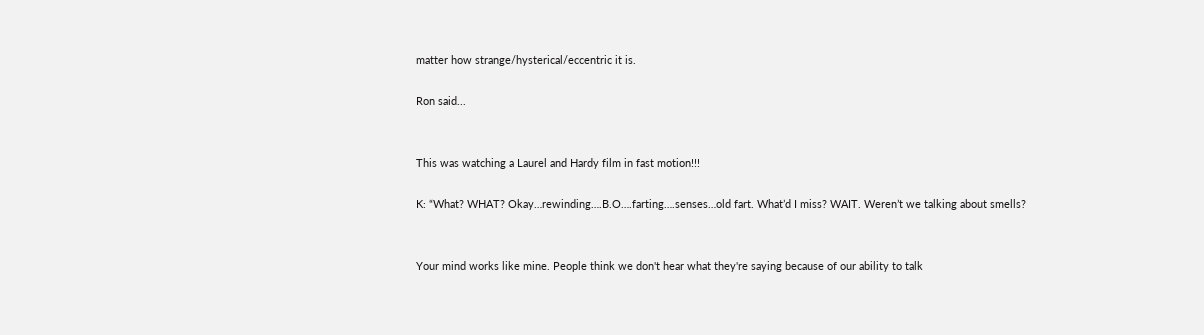matter how strange/hysterical/eccentric it is.

Ron said...


This was watching a Laurel and Hardy film in fast motion!!!

K: “What? WHAT? Okay…rewinding….B.O….farting….senses…old fart. What’d I miss? WAIT. Weren’t we talking about smells?


Your mind works like mine. People think we don't hear what they're saying because of our ability to talk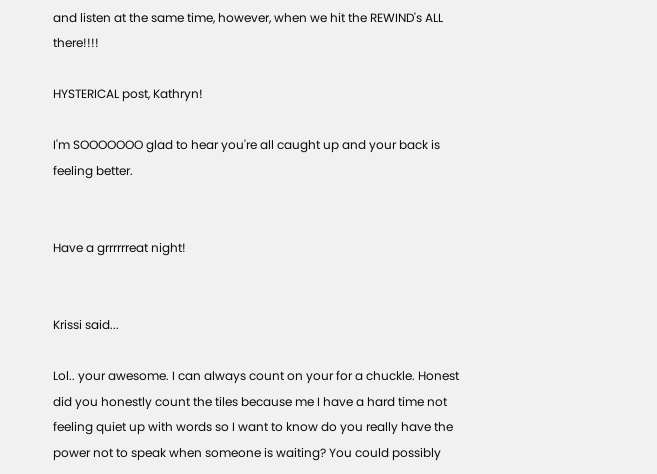and listen at the same time, however, when we hit the REWIND's ALL there!!!!

HYSTERICAL post, Kathryn!

I'm SOOOOOOO glad to hear you're all caught up and your back is feeling better.


Have a grrrrrreat night!


Krissi said...

Lol.. your awesome. I can always count on your for a chuckle. Honest did you honestly count the tiles because me I have a hard time not feeling quiet up with words so I want to know do you really have the power not to speak when someone is waiting? You could possibly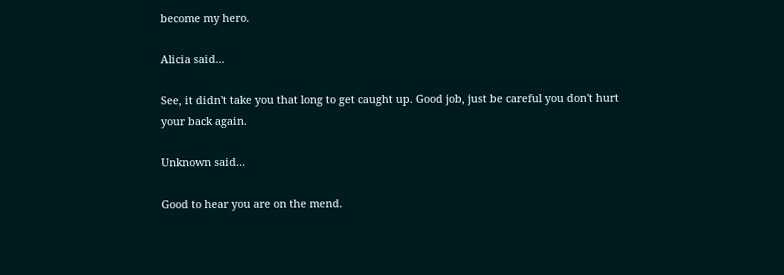become my hero.

Alicia said...

See, it didn't take you that long to get caught up. Good job, just be careful you don't hurt your back again.

Unknown said...

Good to hear you are on the mend.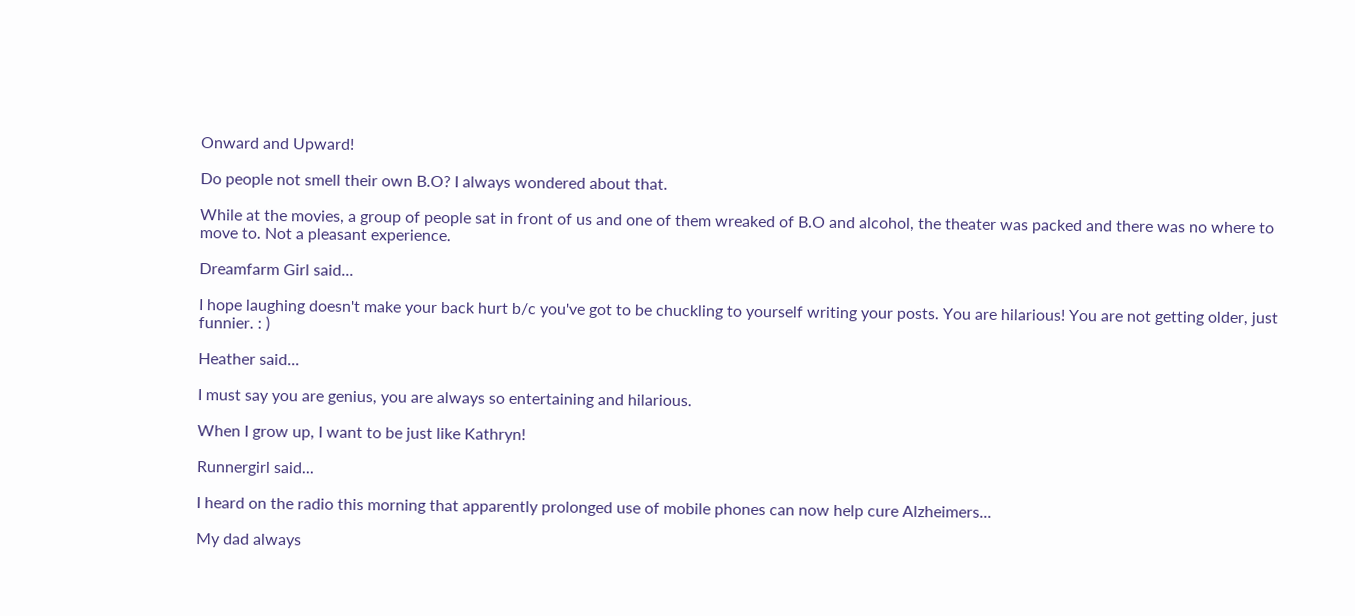Onward and Upward!

Do people not smell their own B.O? I always wondered about that.

While at the movies, a group of people sat in front of us and one of them wreaked of B.O and alcohol, the theater was packed and there was no where to move to. Not a pleasant experience.

Dreamfarm Girl said...

I hope laughing doesn't make your back hurt b/c you've got to be chuckling to yourself writing your posts. You are hilarious! You are not getting older, just funnier. : )

Heather said...

I must say you are genius, you are always so entertaining and hilarious.

When I grow up, I want to be just like Kathryn!

Runnergirl said...

I heard on the radio this morning that apparently prolonged use of mobile phones can now help cure Alzheimers...

My dad always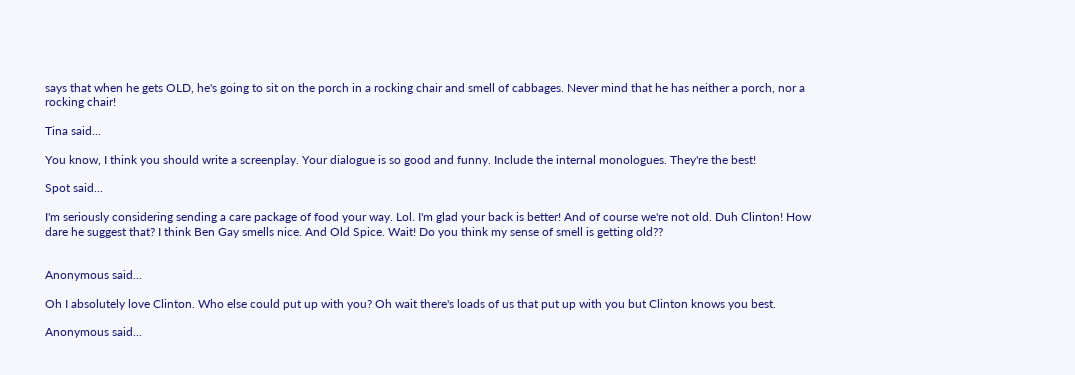says that when he gets OLD, he's going to sit on the porch in a rocking chair and smell of cabbages. Never mind that he has neither a porch, nor a rocking chair!

Tina said...

You know, I think you should write a screenplay. Your dialogue is so good and funny. Include the internal monologues. They're the best!

Spot said...

I'm seriously considering sending a care package of food your way. Lol. I'm glad your back is better! And of course we're not old. Duh Clinton! How dare he suggest that? I think Ben Gay smells nice. And Old Spice. Wait! Do you think my sense of smell is getting old??


Anonymous said...

Oh I absolutely love Clinton. Who else could put up with you? Oh wait there's loads of us that put up with you but Clinton knows you best.

Anonymous said...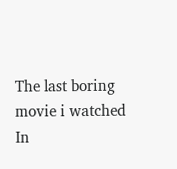The last boring movie i watched
In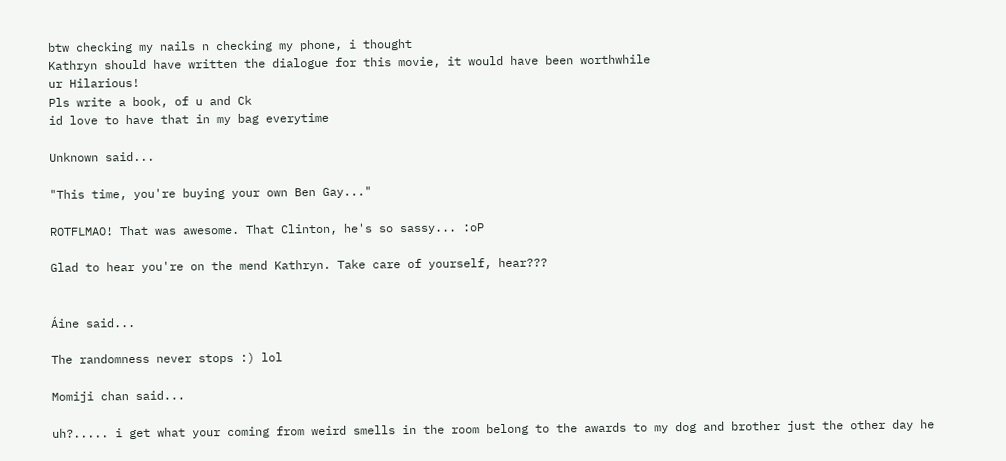btw checking my nails n checking my phone, i thought
Kathryn should have written the dialogue for this movie, it would have been worthwhile
ur Hilarious!
Pls write a book, of u and Ck
id love to have that in my bag everytime

Unknown said...

"This time, you're buying your own Ben Gay..."

ROTFLMAO! That was awesome. That Clinton, he's so sassy... :oP

Glad to hear you're on the mend Kathryn. Take care of yourself, hear???


Áine said...

The randomness never stops :) lol

Momiji chan said...

uh?..... i get what your coming from weird smells in the room belong to the awards to my dog and brother just the other day he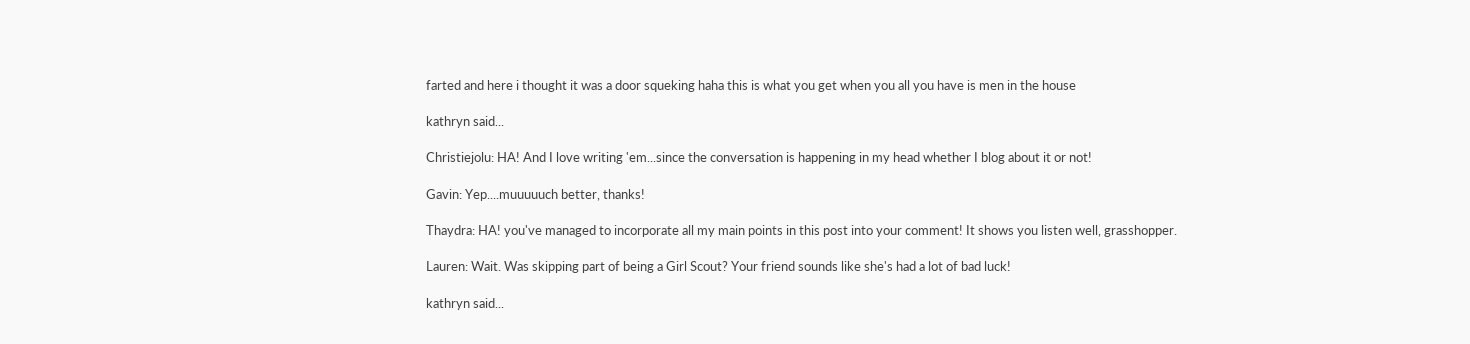farted and here i thought it was a door squeking haha this is what you get when you all you have is men in the house

kathryn said...

Christiejolu: HA! And I love writing 'em...since the conversation is happening in my head whether I blog about it or not!

Gavin: Yep....muuuuuch better, thanks!

Thaydra: HA! you've managed to incorporate all my main points in this post into your comment! It shows you listen well, grasshopper.

Lauren: Wait. Was skipping part of being a Girl Scout? Your friend sounds like she's had a lot of bad luck!

kathryn said...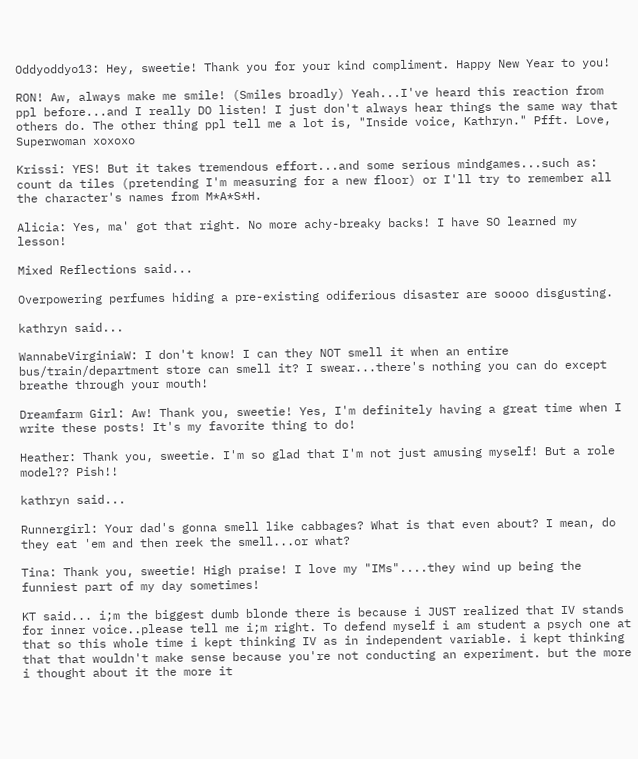Oddyoddyo13: Hey, sweetie! Thank you for your kind compliment. Happy New Year to you!

RON! Aw, always make me smile! (Smiles broadly) Yeah...I've heard this reaction from ppl before...and I really DO listen! I just don't always hear things the same way that others do. The other thing ppl tell me a lot is, "Inside voice, Kathryn." Pfft. Love, Superwoman xoxoxo

Krissi: YES! But it takes tremendous effort...and some serious mindgames...such as: count da tiles (pretending I'm measuring for a new floor) or I'll try to remember all the character's names from M*A*S*H.

Alicia: Yes, ma' got that right. No more achy-breaky backs! I have SO learned my lesson!

Mixed Reflections said...

Overpowering perfumes hiding a pre-existing odiferious disaster are soooo disgusting.

kathryn said...

WannabeVirginiaW: I don't know! I can they NOT smell it when an entire bus/train/department store can smell it? I swear...there's nothing you can do except breathe through your mouth!

Dreamfarm Girl: Aw! Thank you, sweetie! Yes, I'm definitely having a great time when I write these posts! It's my favorite thing to do!

Heather: Thank you, sweetie. I'm so glad that I'm not just amusing myself! But a role model?? Pish!!

kathryn said...

Runnergirl: Your dad's gonna smell like cabbages? What is that even about? I mean, do they eat 'em and then reek the smell...or what?

Tina: Thank you, sweetie! High praise! I love my "IMs"....they wind up being the funniest part of my day sometimes!

KT said... i;m the biggest dumb blonde there is because i JUST realized that IV stands for inner voice..please tell me i;m right. To defend myself i am student a psych one at that so this whole time i kept thinking IV as in independent variable. i kept thinking that that wouldn't make sense because you're not conducting an experiment. but the more i thought about it the more it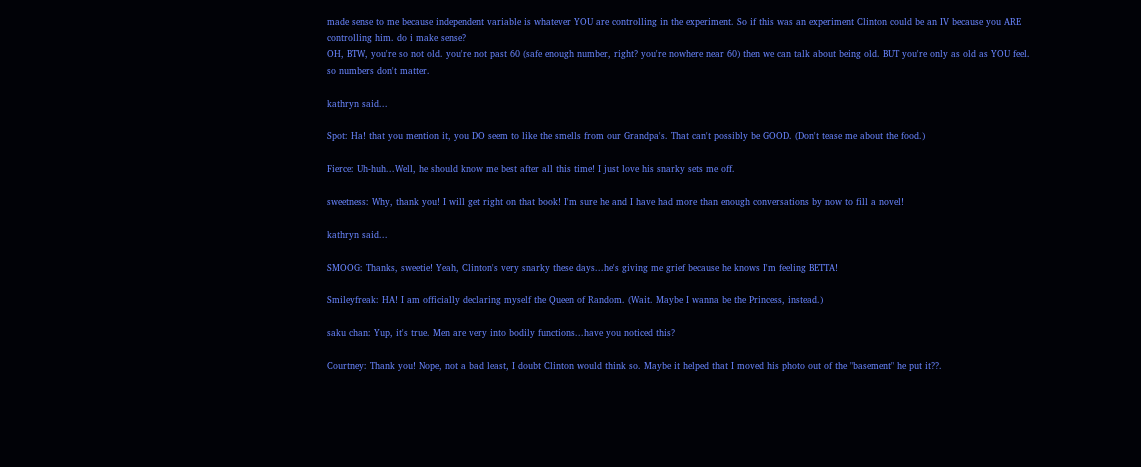made sense to me because independent variable is whatever YOU are controlling in the experiment. So if this was an experiment Clinton could be an IV because you ARE controlling him. do i make sense?
OH, BTW, you're so not old. you're not past 60 (safe enough number, right? you're nowhere near 60) then we can talk about being old. BUT you're only as old as YOU feel. so numbers don't matter.

kathryn said...

Spot: Ha! that you mention it, you DO seem to like the smells from our Grandpa's. That can't possibly be GOOD. (Don't tease me about the food.)

Fierce: Uh-huh...Well, he should know me best after all this time! I just love his snarky sets me off.

sweetness: Why, thank you! I will get right on that book! I'm sure he and I have had more than enough conversations by now to fill a novel!

kathryn said...

SMOOG: Thanks, sweetie! Yeah, Clinton's very snarky these days...he's giving me grief because he knows I'm feeling BETTA!

Smileyfreak: HA! I am officially declaring myself the Queen of Random. (Wait. Maybe I wanna be the Princess, instead.)

saku chan: Yup, it's true. Men are very into bodily functions...have you noticed this?

Courtney: Thank you! Nope, not a bad least, I doubt Clinton would think so. Maybe it helped that I moved his photo out of the "basement" he put it??.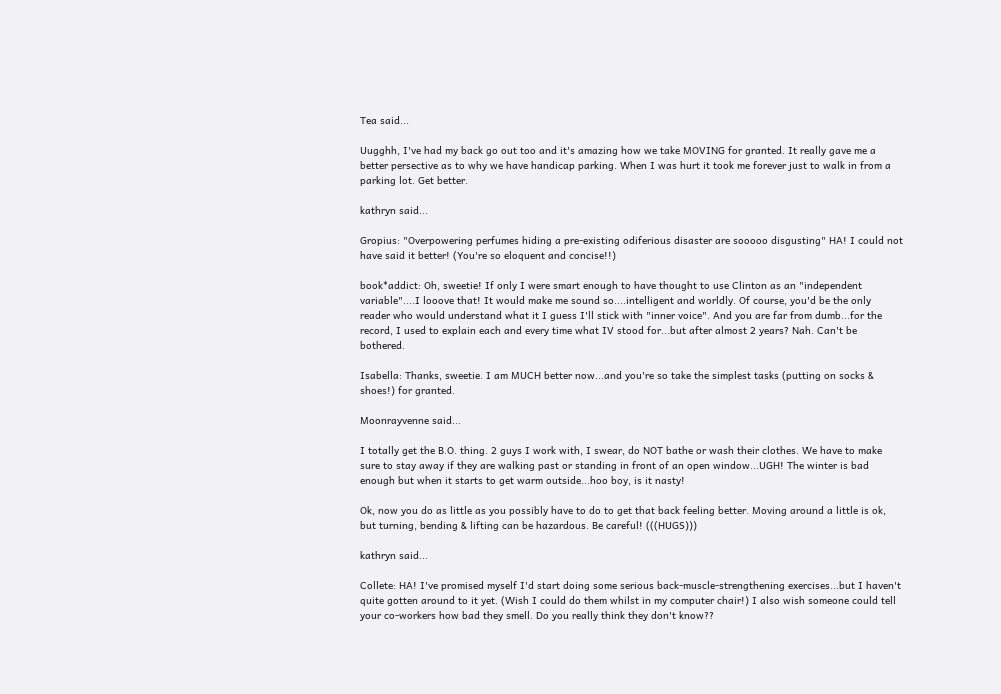Tea said...

Uugghh, I've had my back go out too and it's amazing how we take MOVING for granted. It really gave me a better persective as to why we have handicap parking. When I was hurt it took me forever just to walk in from a parking lot. Get better.

kathryn said...

Gropius: "Overpowering perfumes hiding a pre-existing odiferious disaster are sooooo disgusting" HA! I could not have said it better! (You're so eloquent and concise!!)

book*addict: Oh, sweetie! If only I were smart enough to have thought to use Clinton as an "independent variable"....I looove that! It would make me sound so....intelligent and worldly. Of course, you'd be the only reader who would understand what it I guess I'll stick with "inner voice". And you are far from dumb...for the record, I used to explain each and every time what IV stood for...but after almost 2 years? Nah. Can't be bothered.

Isabella: Thanks, sweetie. I am MUCH better now...and you're so take the simplest tasks (putting on socks & shoes!) for granted.

Moonrayvenne said...

I totally get the B.O. thing. 2 guys I work with, I swear, do NOT bathe or wash their clothes. We have to make sure to stay away if they are walking past or standing in front of an open window...UGH! The winter is bad enough but when it starts to get warm outside...hoo boy, is it nasty!

Ok, now you do as little as you possibly have to do to get that back feeling better. Moving around a little is ok, but turning, bending & lifting can be hazardous. Be careful! (((HUGS)))

kathryn said...

Collete: HA! I've promised myself I'd start doing some serious back-muscle-strengthening exercises...but I haven't quite gotten around to it yet. (Wish I could do them whilst in my computer chair!) I also wish someone could tell your co-workers how bad they smell. Do you really think they don't know??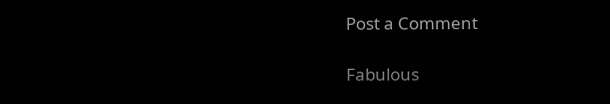Post a Comment

Fabulous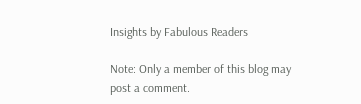Insights by Fabulous Readers

Note: Only a member of this blog may post a comment.